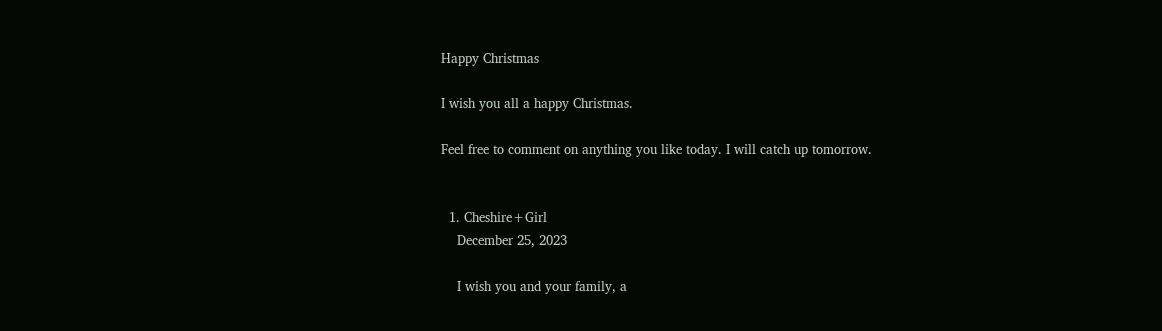Happy Christmas

I wish you all a happy Christmas.

Feel free to comment on anything you like today. I will catch up tomorrow.


  1. Cheshire+Girl
    December 25, 2023

    I wish you and your family, a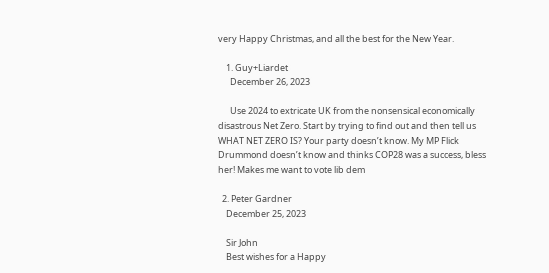very Happy Christmas, and all the best for the New Year.

    1. Guy+Liardet
      December 26, 2023

      Use 2024 to extricate UK from the nonsensical economically disastrous Net Zero. Start by trying to find out and then tell us WHAT NET ZERO IS? Your party doesn’t know. My MP Flick Drummond doesn’t know and thinks COP28 was a success, bless her! Makes me want to vote lib dem

  2. Peter Gardner
    December 25, 2023

    Sir John
    Best wishes for a Happy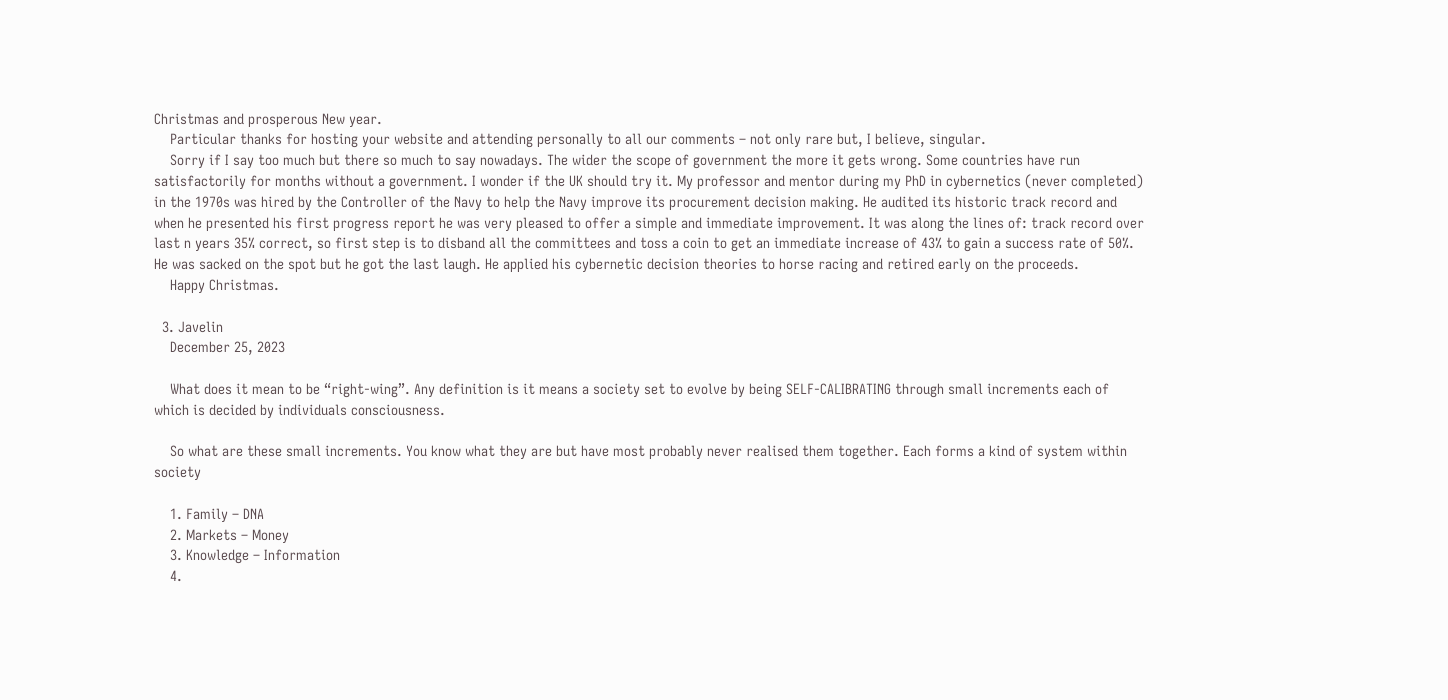Christmas and prosperous New year.
    Particular thanks for hosting your website and attending personally to all our comments – not only rare but, I believe, singular.
    Sorry if I say too much but there so much to say nowadays. The wider the scope of government the more it gets wrong. Some countries have run satisfactorily for months without a government. I wonder if the UK should try it. My professor and mentor during my PhD in cybernetics (never completed) in the 1970s was hired by the Controller of the Navy to help the Navy improve its procurement decision making. He audited its historic track record and when he presented his first progress report he was very pleased to offer a simple and immediate improvement. It was along the lines of: track record over last n years 35% correct, so first step is to disband all the committees and toss a coin to get an immediate increase of 43% to gain a success rate of 50%. He was sacked on the spot but he got the last laugh. He applied his cybernetic decision theories to horse racing and retired early on the proceeds.
    Happy Christmas.

  3. Javelin
    December 25, 2023

    What does it mean to be “right-wing”. Any definition is it means a society set to evolve by being SELF-CALIBRATING through small increments each of which is decided by individuals consciousness.

    So what are these small increments. You know what they are but have most probably never realised them together. Each forms a kind of system within society

    1. Family – DNA
    2. Markets – Money
    3. Knowledge – Information
    4.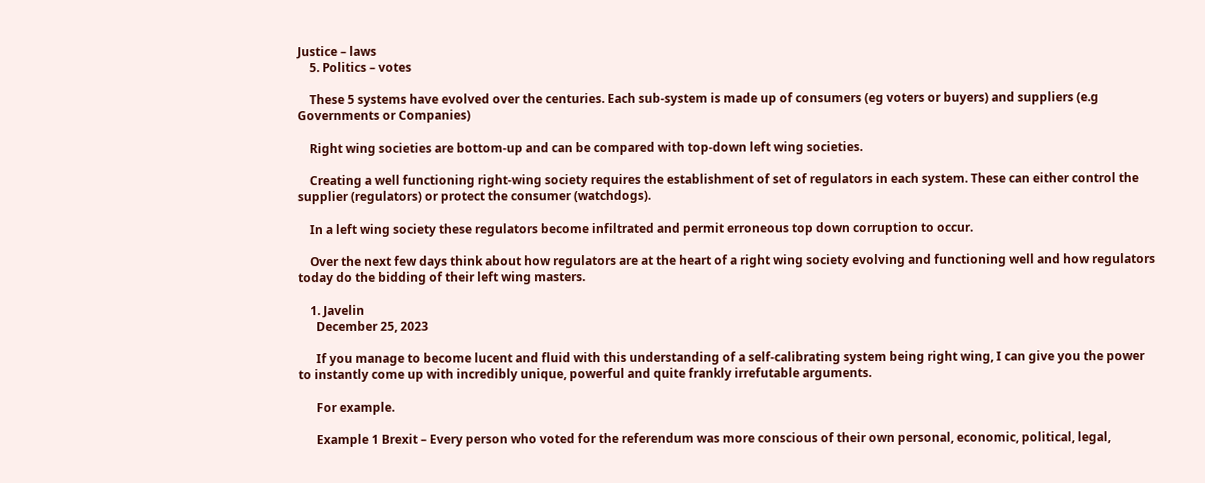Justice – laws
    5. Politics – votes

    These 5 systems have evolved over the centuries. Each sub-system is made up of consumers (eg voters or buyers) and suppliers (e.g Governments or Companies)

    Right wing societies are bottom-up and can be compared with top-down left wing societies.

    Creating a well functioning right-wing society requires the establishment of set of regulators in each system. These can either control the supplier (regulators) or protect the consumer (watchdogs).

    In a left wing society these regulators become infiltrated and permit erroneous top down corruption to occur.

    Over the next few days think about how regulators are at the heart of a right wing society evolving and functioning well and how regulators today do the bidding of their left wing masters.

    1. Javelin
      December 25, 2023

      If you manage to become lucent and fluid with this understanding of a self-calibrating system being right wing, I can give you the power to instantly come up with incredibly unique, powerful and quite frankly irrefutable arguments.

      For example.

      Example 1 Brexit – Every person who voted for the referendum was more conscious of their own personal, economic, political, legal,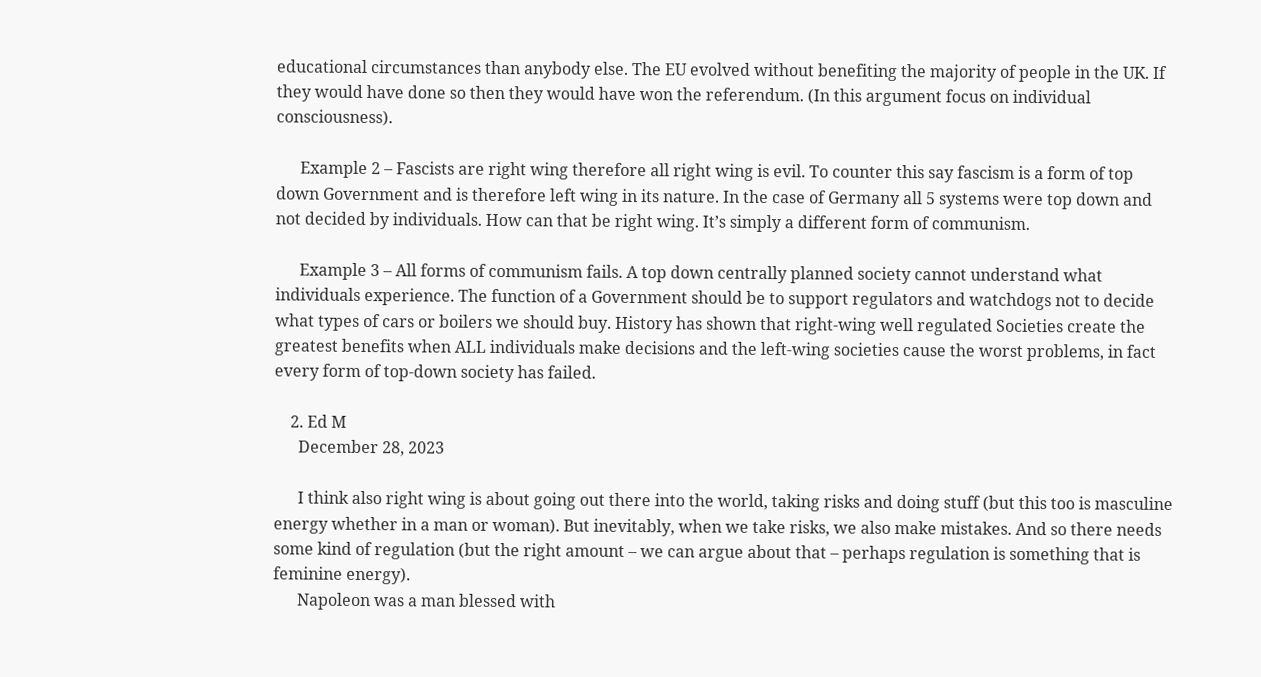educational circumstances than anybody else. The EU evolved without benefiting the majority of people in the UK. If they would have done so then they would have won the referendum. (In this argument focus on individual consciousness).

      Example 2 – Fascists are right wing therefore all right wing is evil. To counter this say fascism is a form of top down Government and is therefore left wing in its nature. In the case of Germany all 5 systems were top down and not decided by individuals. How can that be right wing. It’s simply a different form of communism.

      Example 3 – All forms of communism fails. A top down centrally planned society cannot understand what individuals experience. The function of a Government should be to support regulators and watchdogs not to decide what types of cars or boilers we should buy. History has shown that right-wing well regulated Societies create the greatest benefits when ALL individuals make decisions and the left-wing societies cause the worst problems, in fact every form of top-down society has failed.

    2. Ed M
      December 28, 2023

      I think also right wing is about going out there into the world, taking risks and doing stuff (but this too is masculine energy whether in a man or woman). But inevitably, when we take risks, we also make mistakes. And so there needs some kind of regulation (but the right amount – we can argue about that – perhaps regulation is something that is feminine energy).
      Napoleon was a man blessed with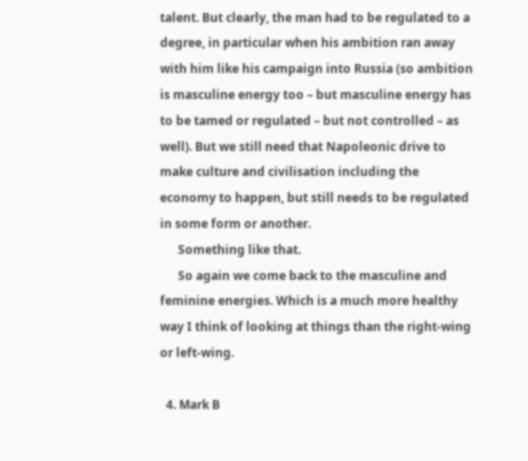talent. But clearly, the man had to be regulated to a degree, in particular when his ambition ran away with him like his campaign into Russia (so ambition is masculine energy too – but masculine energy has to be tamed or regulated – but not controlled – as well). But we still need that Napoleonic drive to make culture and civilisation including the economy to happen, but still needs to be regulated in some form or another.
      Something like that.
      So again we come back to the masculine and feminine energies. Which is a much more healthy way I think of looking at things than the right-wing or left-wing.

  4. Mark B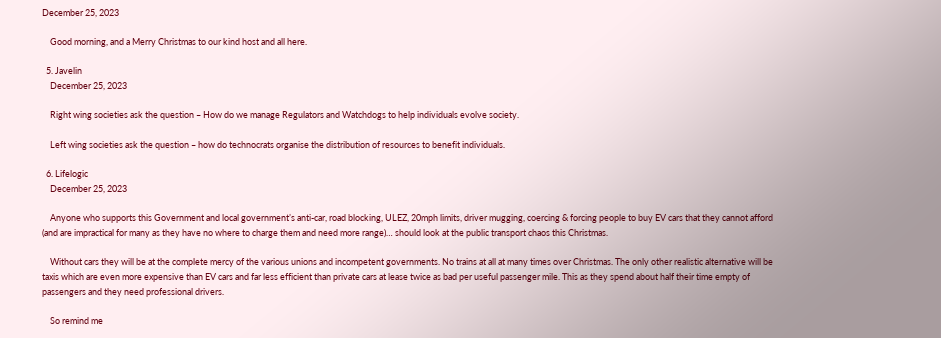December 25, 2023

    Good morning, and a Merry Christmas to our kind host and all here.

  5. Javelin
    December 25, 2023

    Right wing societies ask the question – How do we manage Regulators and Watchdogs to help individuals evolve society.

    Left wing societies ask the question – how do technocrats organise the distribution of resources to benefit individuals.

  6. Lifelogic
    December 25, 2023

    Anyone who supports this Government and local government’s anti-car, road blocking, ULEZ, 20mph limits, driver mugging, coercing & forcing people to buy EV cars that they cannot afford (and are impractical for many as they have no where to charge them and need more range)… should look at the public transport chaos this Christmas.

    Without cars they will be at the complete mercy of the various unions and incompetent governments. No trains at all at many times over Christmas. The only other realistic alternative will be taxis which are even more expensive than EV cars and far less efficient than private cars at lease twice as bad per useful passenger mile. This as they spend about half their time empty of passengers and they need professional drivers.

    So remind me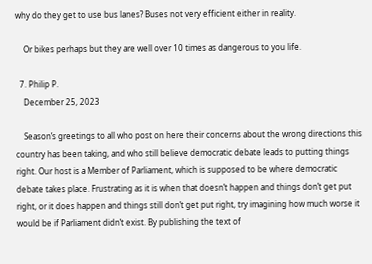why do they get to use bus lanes? Buses not very efficient either in reality.

    Or bikes perhaps but they are well over 10 times as dangerous to you life.

  7. Philip P.
    December 25, 2023

    Season’s greetings to all who post on here their concerns about the wrong directions this country has been taking, and who still believe democratic debate leads to putting things right. Our host is a Member of Parliament, which is supposed to be where democratic debate takes place. Frustrating as it is when that doesn’t happen and things don’t get put right, or it does happen and things still don’t get put right, try imagining how much worse it would be if Parliament didn’t exist. By publishing the text of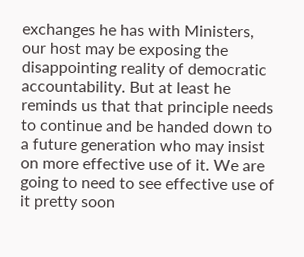exchanges he has with Ministers, our host may be exposing the disappointing reality of democratic accountability. But at least he reminds us that that principle needs to continue and be handed down to a future generation who may insist on more effective use of it. We are going to need to see effective use of it pretty soon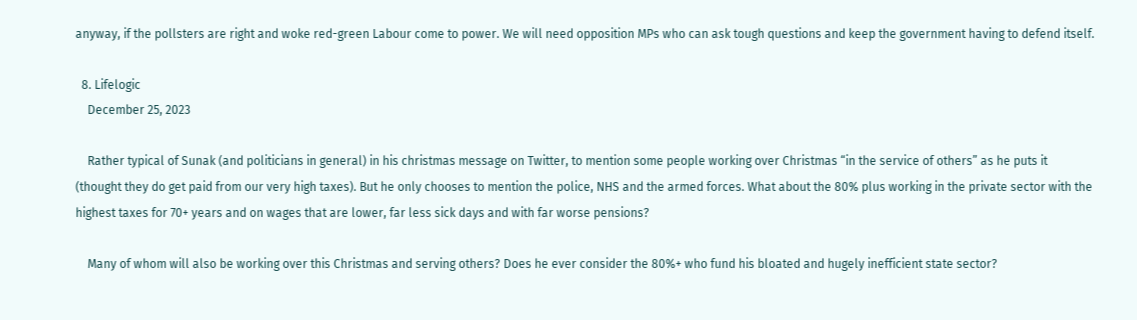anyway, if the pollsters are right and woke red-green Labour come to power. We will need opposition MPs who can ask tough questions and keep the government having to defend itself.

  8. Lifelogic
    December 25, 2023

    Rather typical of Sunak (and politicians in general) in his christmas message on Twitter, to mention some people working over Christmas “in the service of others” as he puts it (thought they do get paid from our very high taxes). But he only chooses to mention the police, NHS and the armed forces. What about the 80% plus working in the private sector with the highest taxes for 70+ years and on wages that are lower, far less sick days and with far worse pensions?

    Many of whom will also be working over this Christmas and serving others? Does he ever consider the 80%+ who fund his bloated and hugely inefficient state sector?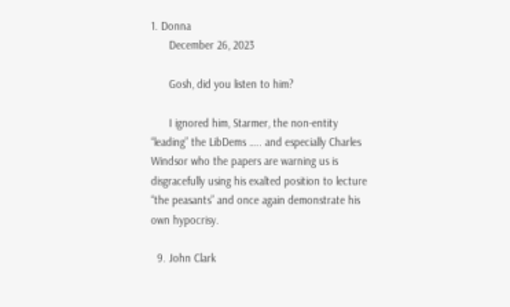1. Donna
      December 26, 2023

      Gosh, did you listen to him?

      I ignored him, Starmer, the non-entity “leading” the LibDems ….. and especially Charles Windsor who the papers are warning us is disgracefully using his exalted position to lecture “the peasants” and once again demonstrate his own hypocrisy.

  9. John Clark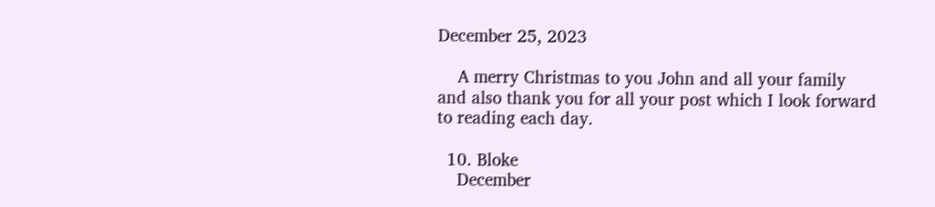December 25, 2023

    A merry Christmas to you John and all your family and also thank you for all your post which I look forward to reading each day.

  10. Bloke
    December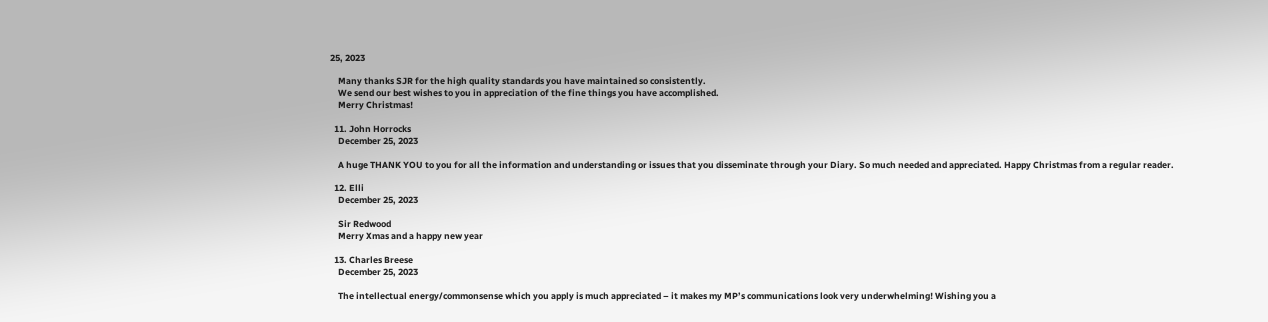25, 2023

    Many thanks SJR for the high quality standards you have maintained so consistently.
    We send our best wishes to you in appreciation of the fine things you have accomplished.
    Merry Christmas!

  11. John Horrocks
    December 25, 2023

    A huge THANK YOU to you for all the information and understanding or issues that you disseminate through your Diary. So much needed and appreciated. Happy Christmas from a regular reader.

  12. Elli
    December 25, 2023

    Sir Redwood
    Merry Xmas and a happy new year

  13. Charles Breese
    December 25, 2023

    The intellectual energy/commonsense which you apply is much appreciated – it makes my MP’s communications look very underwhelming! Wishing you a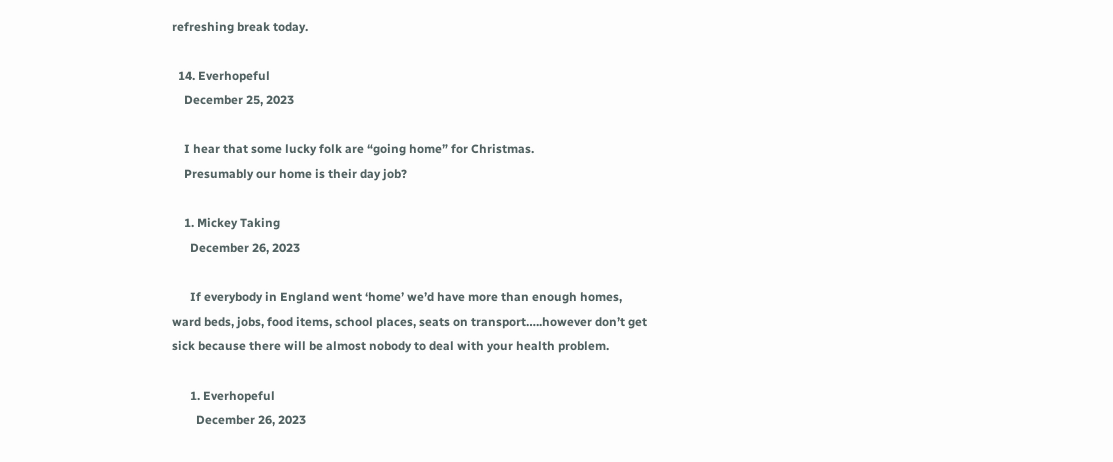refreshing break today.

  14. Everhopeful
    December 25, 2023

    I hear that some lucky folk are “going home” for Christmas.
    Presumably our home is their day job?

    1. Mickey Taking
      December 26, 2023

      If everybody in England went ‘home’ we’d have more than enough homes, ward beds, jobs, food items, school places, seats on transport…..however don’t get sick because there will be almost nobody to deal with your health problem.

      1. Everhopeful
        December 26, 2023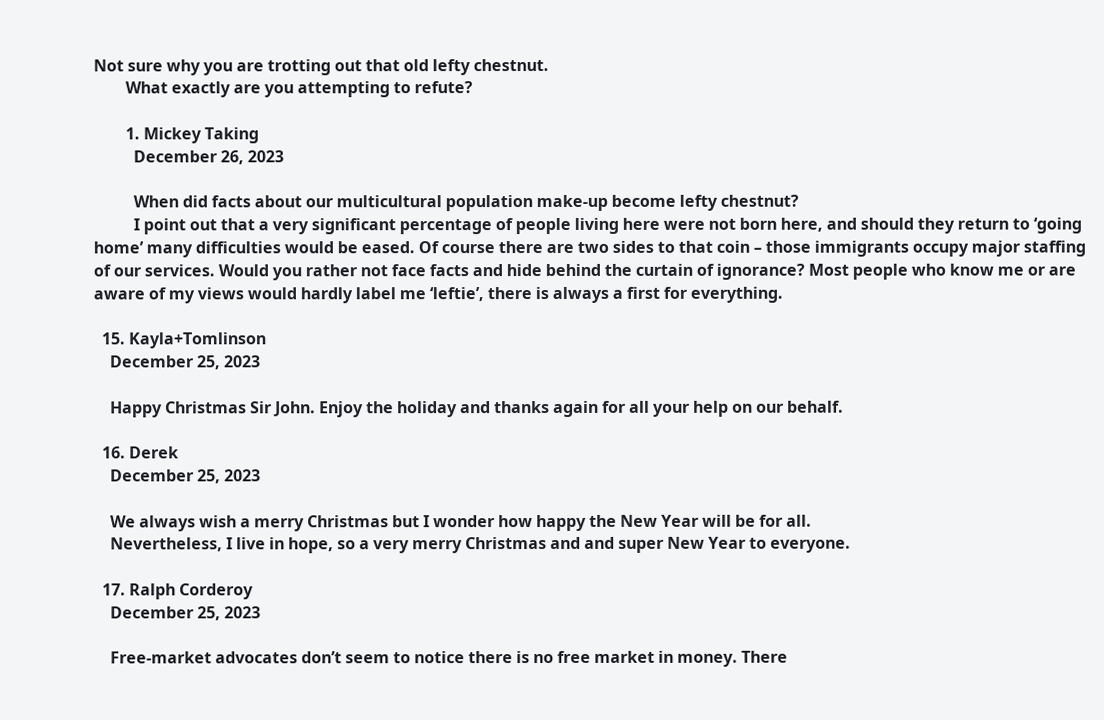Not sure why you are trotting out that old lefty chestnut.
        What exactly are you attempting to refute?

        1. Mickey Taking
          December 26, 2023

          When did facts about our multicultural population make-up become lefty chestnut?
          I point out that a very significant percentage of people living here were not born here, and should they return to ‘going home’ many difficulties would be eased. Of course there are two sides to that coin – those immigrants occupy major staffing of our services. Would you rather not face facts and hide behind the curtain of ignorance? Most people who know me or are aware of my views would hardly label me ‘leftie’, there is always a first for everything.

  15. Kayla+Tomlinson
    December 25, 2023

    Happy Christmas Sir John. Enjoy the holiday and thanks again for all your help on our behalf.

  16. Derek
    December 25, 2023

    We always wish a merry Christmas but I wonder how happy the New Year will be for all.
    Nevertheless, I live in hope, so a very merry Christmas and and super New Year to everyone.

  17. Ralph Corderoy
    December 25, 2023

    Free-market advocates don’t seem to notice there is no free market in money. There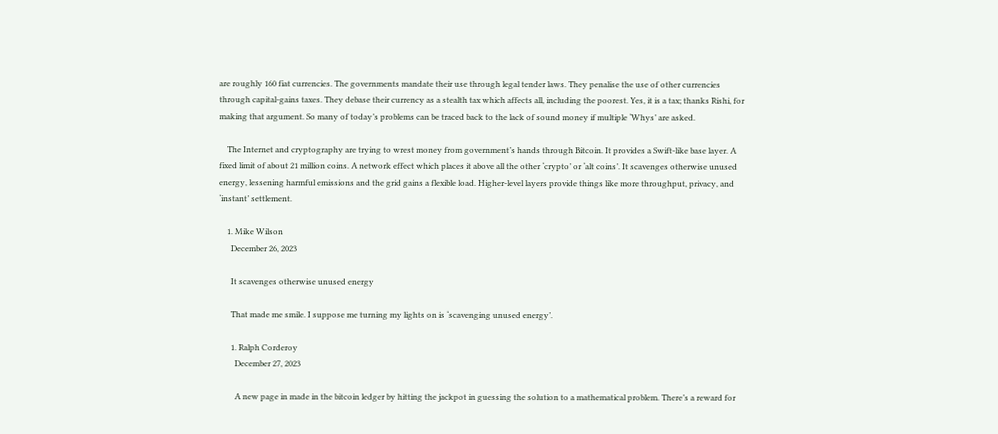are roughly 160 fiat currencies. The governments mandate their use through legal tender laws. They penalise the use of other currencies through capital-gains taxes. They debase their currency as a stealth tax which affects all, including the poorest. Yes, it is a tax; thanks Rishi, for making that argument. So many of today’s problems can be traced back to the lack of sound money if multiple ‘Whys’ are asked.

    The Internet and cryptography are trying to wrest money from government’s hands through Bitcoin. It provides a Swift-like base layer. A fixed limit of about 21 million coins. A network effect which places it above all the other ‘crypto’ or ‘alt coins’. It scavenges otherwise unused energy, lessening harmful emissions and the grid gains a flexible load. Higher-level layers provide things like more throughput, privacy, and ‘instant’ settlement.

    1. Mike Wilson
      December 26, 2023

      It scavenges otherwise unused energy

      That made me smile. I suppose me turning my lights on is ‘scavenging unused energy’.

      1. Ralph Corderoy
        December 27, 2023

        A new page in made in the bitcoin ledger by hitting the jackpot in guessing the solution to a mathematical problem. There’s a reward for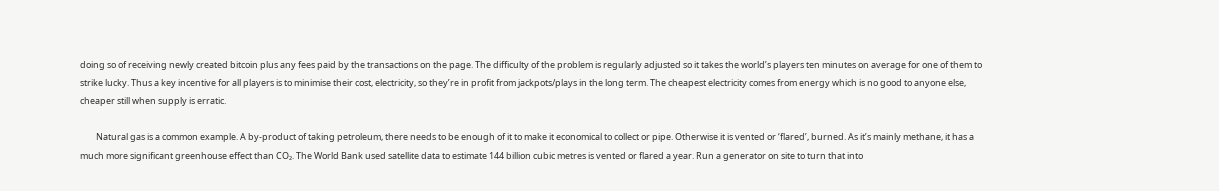doing so of receiving newly created bitcoin plus any fees paid by the transactions on the page. The difficulty of the problem is regularly adjusted so it takes the world’s players ten minutes on average for one of them to strike lucky. Thus a key incentive for all players is to minimise their cost, electricity, so they’re in profit from jackpots/plays in the long term. The cheapest electricity comes from energy which is no good to anyone else, cheaper still when supply is erratic.

        Natural gas is a common example. A by-product of taking petroleum, there needs to be enough of it to make it economical to collect or pipe. Otherwise it is vented or ‘flared’, burned. As it’s mainly methane, it has a much more significant greenhouse effect than CO₂. The World Bank used satellite data to estimate 144 billion cubic metres is vented or flared a year. Run a generator on site to turn that into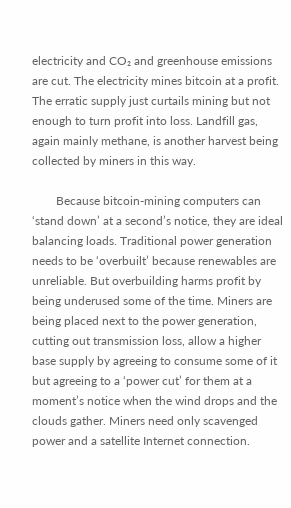electricity and CO₂ and greenhouse emissions are cut. The electricity mines bitcoin at a profit. The erratic supply just curtails mining but not enough to turn profit into loss. Landfill gas, again mainly methane, is another harvest being collected by miners in this way.

        Because bitcoin-mining computers can ‘stand down’ at a second’s notice, they are ideal balancing loads. Traditional power generation needs to be ‘overbuilt’ because renewables are unreliable. But overbuilding harms profit by being underused some of the time. Miners are being placed next to the power generation, cutting out transmission loss, allow a higher base supply by agreeing to consume some of it but agreeing to a ‘power cut’ for them at a moment’s notice when the wind drops and the clouds gather. Miners need only scavenged power and a satellite Internet connection.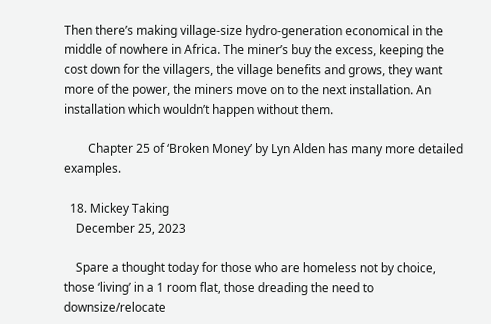Then there’s making village-size hydro-generation economical in the middle of nowhere in Africa. The miner’s buy the excess, keeping the cost down for the villagers, the village benefits and grows, they want more of the power, the miners move on to the next installation. An installation which wouldn’t happen without them.

        Chapter 25 of ‘Broken Money’ by Lyn Alden has many more detailed examples.

  18. Mickey Taking
    December 25, 2023

    Spare a thought today for those who are homeless not by choice, those ‘living’ in a 1 room flat, those dreading the need to downsize/relocate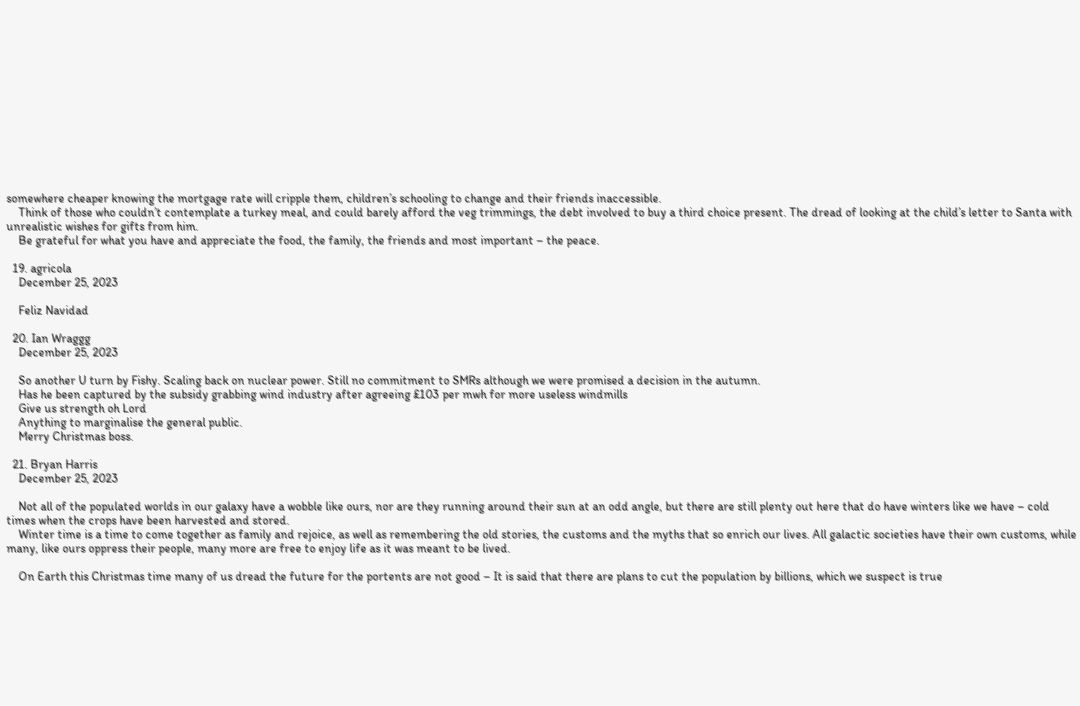somewhere cheaper knowing the mortgage rate will cripple them, children’s schooling to change and their friends inaccessible.
    Think of those who couldn’t contemplate a turkey meal, and could barely afford the veg trimmings, the debt involved to buy a third choice present. The dread of looking at the child’s letter to Santa with unrealistic wishes for gifts from him.
    Be grateful for what you have and appreciate the food, the family, the friends and most important – the peace.

  19. agricola
    December 25, 2023

    Feliz Navidad

  20. Ian Wraggg
    December 25, 2023

    So another U turn by Fishy. Scaling back on nuclear power. Still no commitment to SMRs although we were promised a decision in the autumn.
    Has he been captured by the subsidy grabbing wind industry after agreeing £103 per mwh for more useless windmills
    Give us strength oh Lord
    Anything to marginalise the general public.
    Merry Christmas boss.

  21. Bryan Harris
    December 25, 2023

    Not all of the populated worlds in our galaxy have a wobble like ours, nor are they running around their sun at an odd angle, but there are still plenty out here that do have winters like we have – cold times when the crops have been harvested and stored.
    Winter time is a time to come together as family and rejoice, as well as remembering the old stories, the customs and the myths that so enrich our lives. All galactic societies have their own customs, while many, like ours oppress their people, many more are free to enjoy life as it was meant to be lived.

    On Earth this Christmas time many of us dread the future for the portents are not good – It is said that there are plans to cut the population by billions, which we suspect is true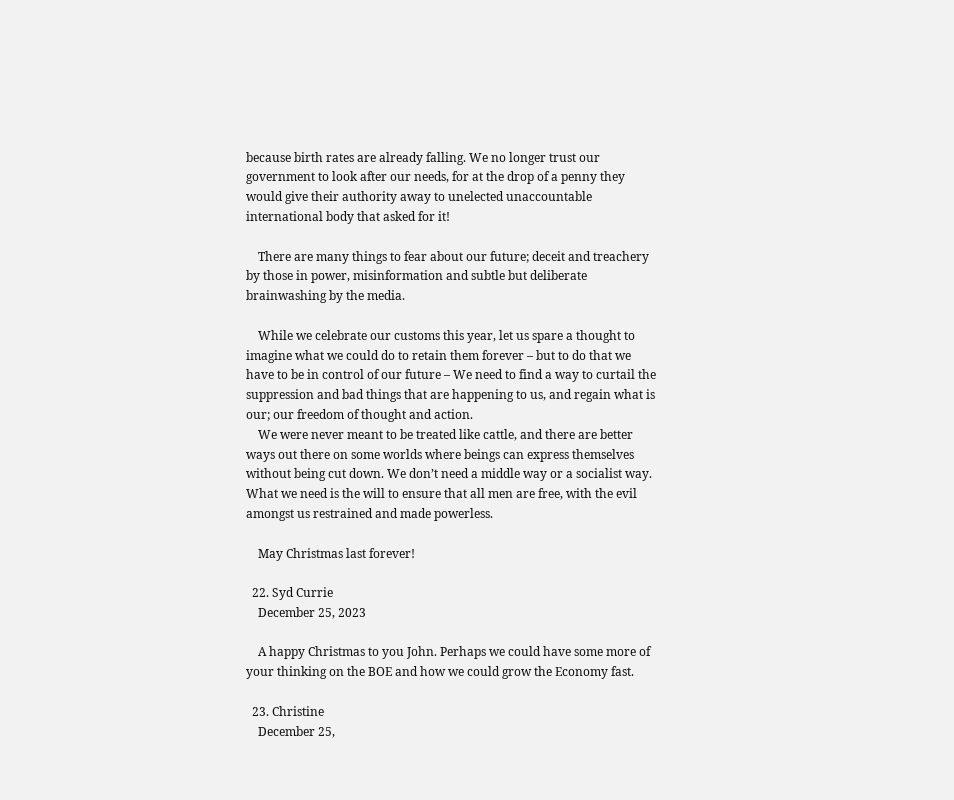because birth rates are already falling. We no longer trust our government to look after our needs, for at the drop of a penny they would give their authority away to unelected unaccountable international body that asked for it!

    There are many things to fear about our future; deceit and treachery by those in power, misinformation and subtle but deliberate brainwashing by the media.

    While we celebrate our customs this year, let us spare a thought to imagine what we could do to retain them forever – but to do that we have to be in control of our future – We need to find a way to curtail the suppression and bad things that are happening to us, and regain what is our; our freedom of thought and action.
    We were never meant to be treated like cattle, and there are better ways out there on some worlds where beings can express themselves without being cut down. We don’t need a middle way or a socialist way. What we need is the will to ensure that all men are free, with the evil amongst us restrained and made powerless.

    May Christmas last forever!

  22. Syd Currie
    December 25, 2023

    A happy Christmas to you John. Perhaps we could have some more of your thinking on the BOE and how we could grow the Economy fast.

  23. Christine
    December 25,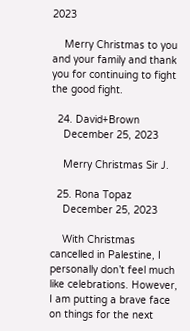2023

    Merry Christmas to you and your family and thank you for continuing to fight the good fight.

  24. David+Brown
    December 25, 2023

    Merry Christmas Sir J.

  25. Rona Topaz
    December 25, 2023

    With Christmas cancelled in Palestine, I personally don’t feel much like celebrations. However, I am putting a brave face on things for the next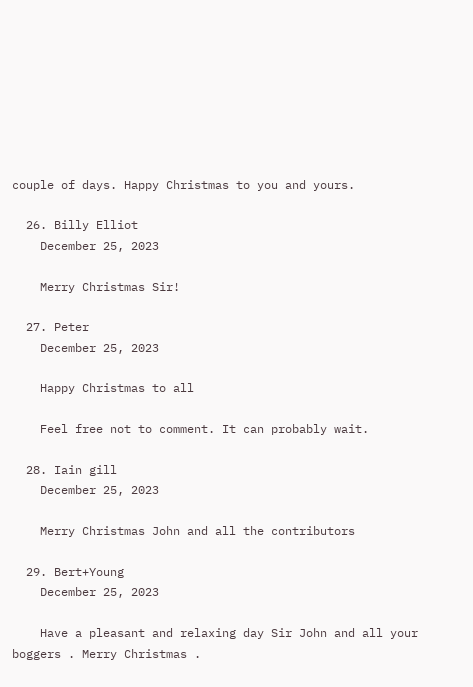couple of days. Happy Christmas to you and yours.

  26. Billy Elliot
    December 25, 2023

    Merry Christmas Sir!

  27. Peter
    December 25, 2023

    Happy Christmas to all

    Feel free not to comment. It can probably wait.

  28. Iain gill
    December 25, 2023

    Merry Christmas John and all the contributors

  29. Bert+Young
    December 25, 2023

    Have a pleasant and relaxing day Sir John and all your boggers . Merry Christmas .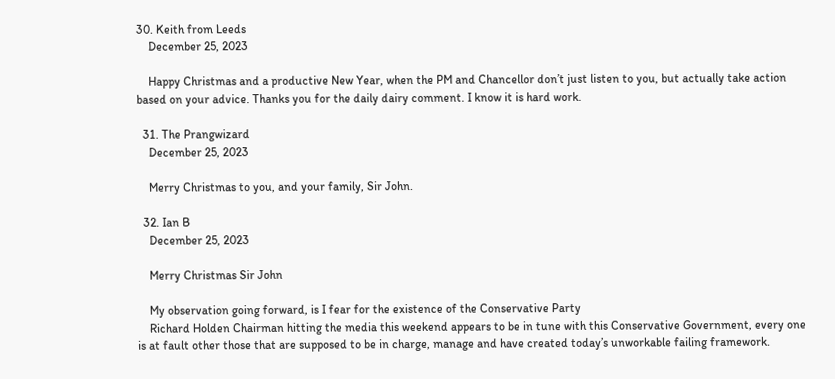30. Keith from Leeds
    December 25, 2023

    Happy Christmas and a productive New Year, when the PM and Chancellor don’t just listen to you, but actually take action based on your advice. Thanks you for the daily dairy comment. I know it is hard work.

  31. The Prangwizard
    December 25, 2023

    Merry Christmas to you, and your family, Sir John.

  32. Ian B
    December 25, 2023

    Merry Christmas Sir John

    My observation going forward, is I fear for the existence of the Conservative Party
    Richard Holden Chairman hitting the media this weekend appears to be in tune with this Conservative Government, every one is at fault other those that are supposed to be in charge, manage and have created today’s unworkable failing framework.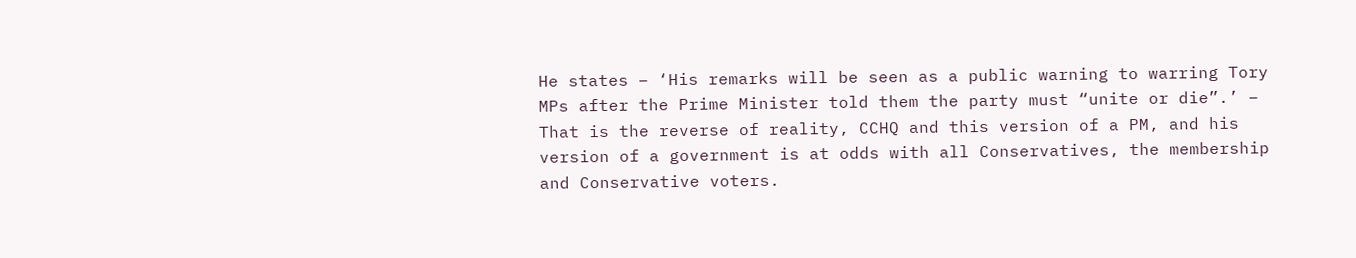He states – ‘His remarks will be seen as a public warning to warring Tory MPs after the Prime Minister told them the party must “unite or die”.’ – That is the reverse of reality, CCHQ and this version of a PM, and his version of a government is at odds with all Conservatives, the membership and Conservative voters.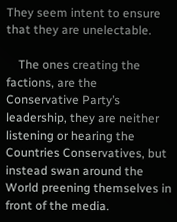They seem intent to ensure that they are unelectable.

    The ones creating the factions, are the Conservative Party’s leadership, they are neither listening or hearing the Countries Conservatives, but instead swan around the World preening themselves in front of the media.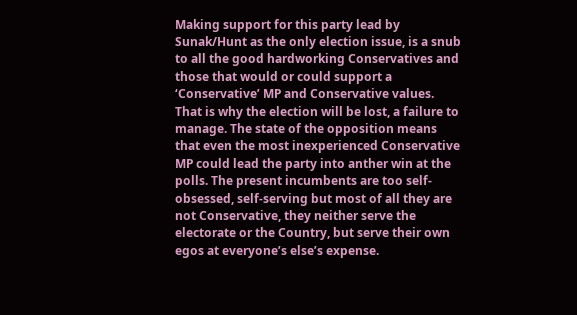Making support for this party lead by Sunak/Hunt as the only election issue, is a snub to all the good hardworking Conservatives and those that would or could support a ‘Conservative’ MP and Conservative values. That is why the election will be lost, a failure to manage. The state of the opposition means that even the most inexperienced Conservative MP could lead the party into anther win at the polls. The present incumbents are too self-obsessed, self-serving but most of all they are not Conservative, they neither serve the electorate or the Country, but serve their own egos at everyone’s else’s expense.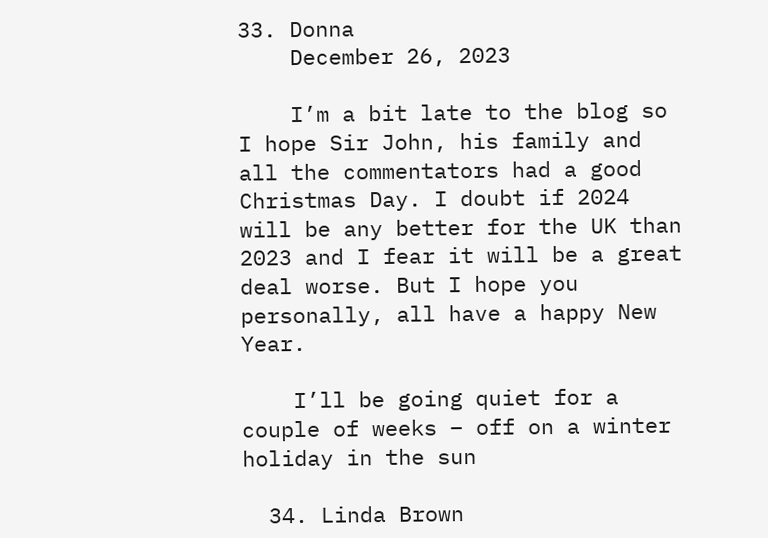33. Donna
    December 26, 2023

    I’m a bit late to the blog so I hope Sir John, his family and all the commentators had a good Christmas Day. I doubt if 2024 will be any better for the UK than 2023 and I fear it will be a great deal worse. But I hope you personally, all have a happy New Year.

    I’ll be going quiet for a couple of weeks – off on a winter holiday in the sun

  34. Linda Brown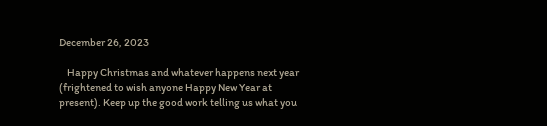December 26, 2023

    Happy Christmas and whatever happens next year (frightened to wish anyone Happy New Year at present). Keep up the good work telling us what you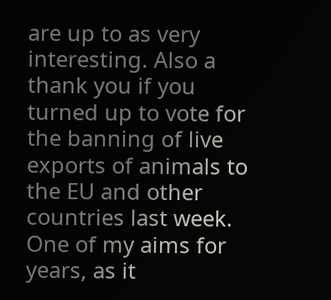are up to as very interesting. Also a thank you if you turned up to vote for the banning of live exports of animals to the EU and other countries last week. One of my aims for years, as it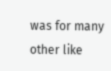was for many other like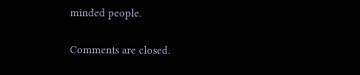minded people.

Comments are closed.